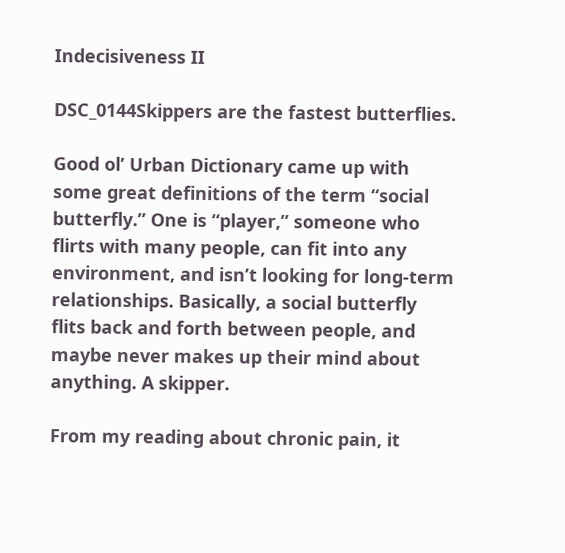Indecisiveness II

DSC_0144Skippers are the fastest butterflies.

Good ol’ Urban Dictionary came up with some great definitions of the term “social butterfly.” One is “player,” someone who flirts with many people, can fit into any environment, and isn’t looking for long-term relationships. Basically, a social butterfly flits back and forth between people, and maybe never makes up their mind about anything. A skipper.

From my reading about chronic pain, it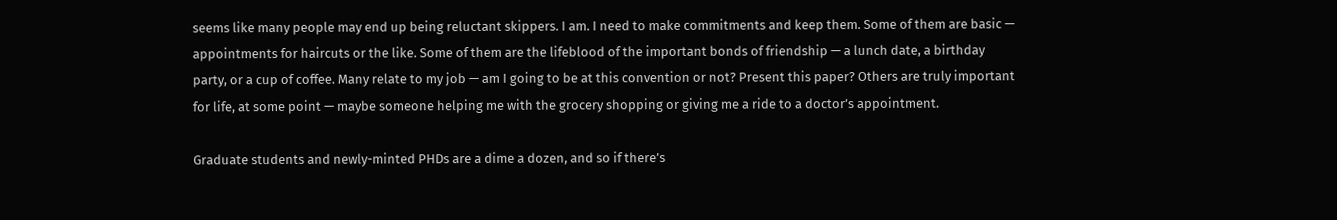seems like many people may end up being reluctant skippers. I am. I need to make commitments and keep them. Some of them are basic — appointments for haircuts or the like. Some of them are the lifeblood of the important bonds of friendship — a lunch date, a birthday party, or a cup of coffee. Many relate to my job — am I going to be at this convention or not? Present this paper? Others are truly important for life, at some point — maybe someone helping me with the grocery shopping or giving me a ride to a doctor’s appointment.

Graduate students and newly-minted PHDs are a dime a dozen, and so if there’s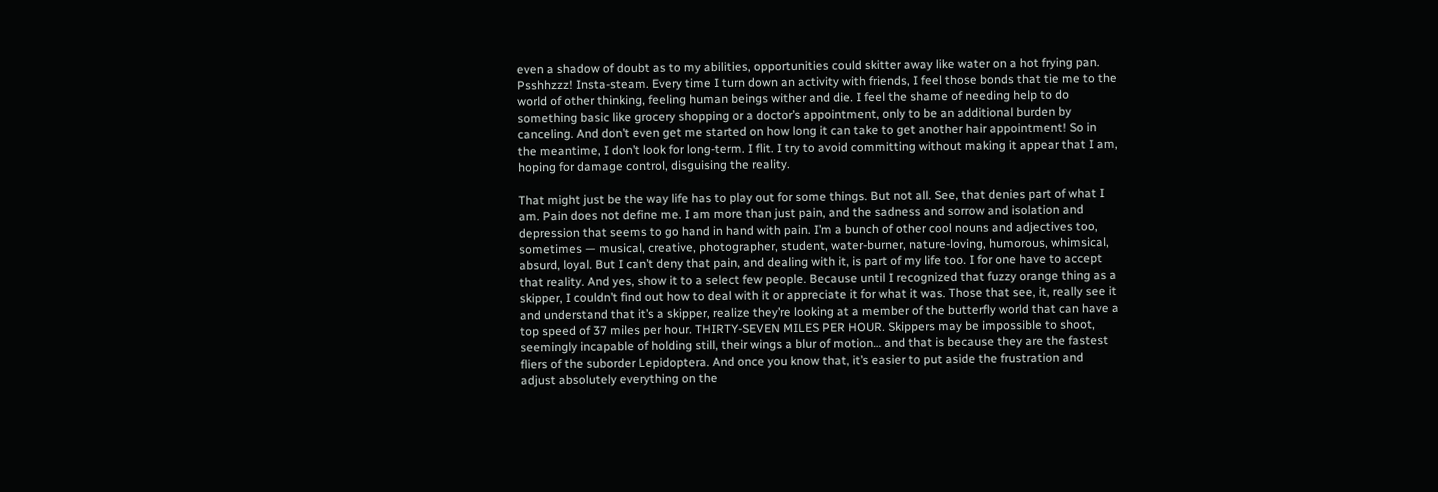even a shadow of doubt as to my abilities, opportunities could skitter away like water on a hot frying pan. Psshhzzz! Insta-steam. Every time I turn down an activity with friends, I feel those bonds that tie me to the world of other thinking, feeling human beings wither and die. I feel the shame of needing help to do something basic like grocery shopping or a doctor’s appointment, only to be an additional burden by canceling. And don’t even get me started on how long it can take to get another hair appointment! So in the meantime, I don’t look for long-term. I flit. I try to avoid committing without making it appear that I am, hoping for damage control, disguising the reality.

That might just be the way life has to play out for some things. But not all. See, that denies part of what I am. Pain does not define me. I am more than just pain, and the sadness and sorrow and isolation and depression that seems to go hand in hand with pain. I’m a bunch of other cool nouns and adjectives too, sometimes — musical, creative, photographer, student, water-burner, nature-loving, humorous, whimsical, absurd, loyal. But I can’t deny that pain, and dealing with it, is part of my life too. I for one have to accept that reality. And yes, show it to a select few people. Because until I recognized that fuzzy orange thing as a skipper, I couldn’t find out how to deal with it or appreciate it for what it was. Those that see, it, really see it and understand that it’s a skipper, realize they’re looking at a member of the butterfly world that can have a top speed of 37 miles per hour. THIRTY-SEVEN MILES PER HOUR. Skippers may be impossible to shoot, seemingly incapable of holding still, their wings a blur of motion… and that is because they are the fastest fliers of the suborder Lepidoptera. And once you know that, it’s easier to put aside the frustration and adjust absolutely everything on the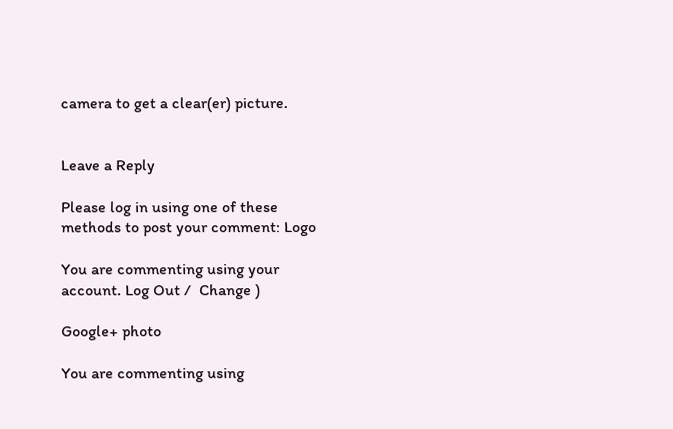camera to get a clear(er) picture.


Leave a Reply

Please log in using one of these methods to post your comment: Logo

You are commenting using your account. Log Out /  Change )

Google+ photo

You are commenting using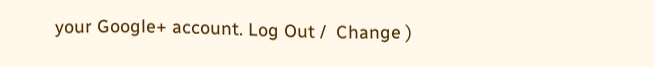your Google+ account. Log Out /  Change )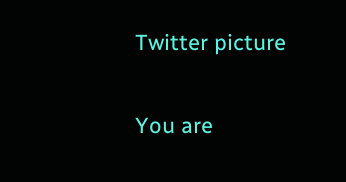Twitter picture

You are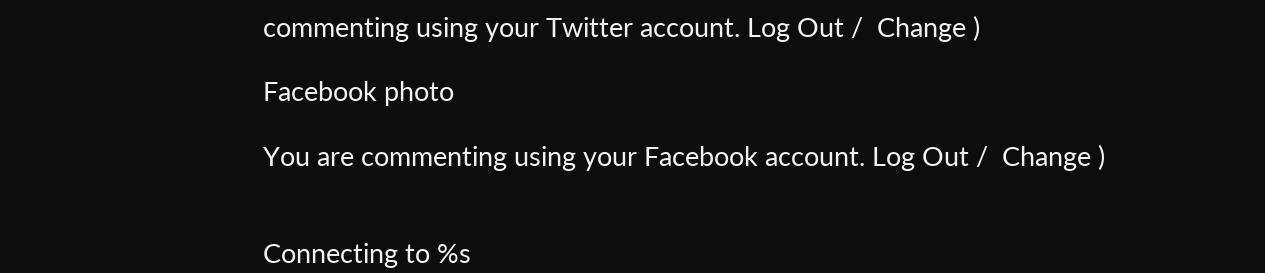commenting using your Twitter account. Log Out /  Change )

Facebook photo

You are commenting using your Facebook account. Log Out /  Change )


Connecting to %s